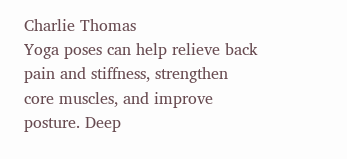Charlie Thomas
Yoga poses can help relieve back pain and stiffness, strengthen core muscles, and improve posture. Deep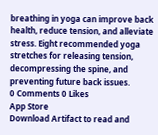breathing in yoga can improve back health, reduce tension, and alleviate stress. Eight recommended yoga stretches for releasing tension, decompressing the spine, and preventing future back issues.
0 Comments 0 Likes
App Store
Download Artifact to read and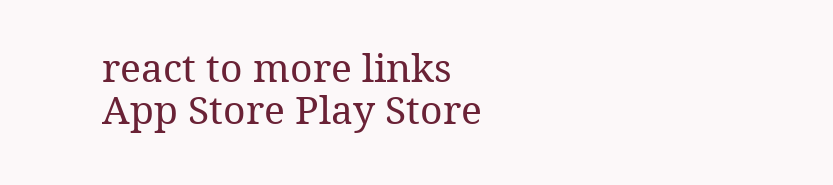react to more links
App Store Play Store